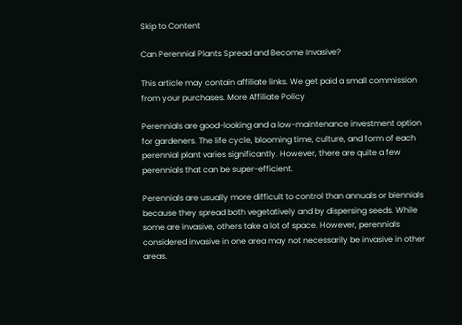Skip to Content

Can Perennial Plants Spread and Become Invasive?

This article may contain affiliate links. We get paid a small commission from your purchases. More Affiliate Policy

Perennials are good-looking and a low-maintenance investment option for gardeners. The life cycle, blooming time, culture, and form of each perennial plant varies significantly. However, there are quite a few perennials that can be super-efficient.

Perennials are usually more difficult to control than annuals or biennials because they spread both vegetatively and by dispersing seeds. While some are invasive, others take a lot of space. However, perennials considered invasive in one area may not necessarily be invasive in other areas.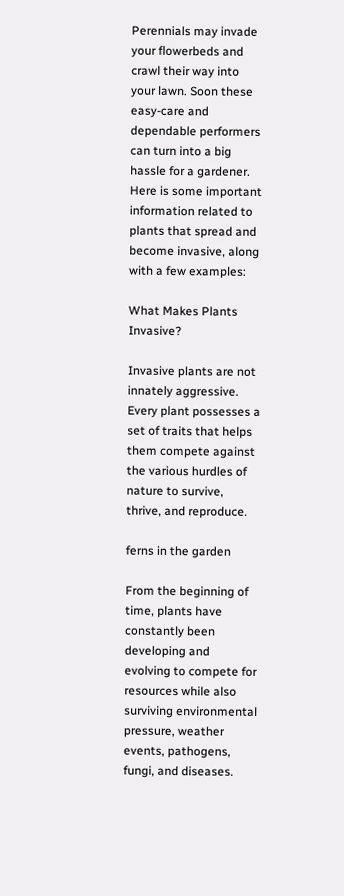Perennials may invade your flowerbeds and crawl their way into your lawn. Soon these easy-care and dependable performers can turn into a big hassle for a gardener. Here is some important information related to plants that spread and become invasive, along with a few examples:

What Makes Plants Invasive?

Invasive plants are not innately aggressive. Every plant possesses a set of traits that helps them compete against the various hurdles of nature to survive, thrive, and reproduce.

ferns in the garden

From the beginning of time, plants have constantly been developing and evolving to compete for resources while also surviving environmental pressure, weather events, pathogens, fungi, and diseases.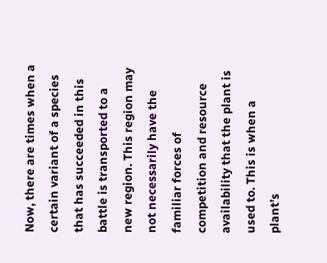Now, there are times when a certain variant of a species that has succeeded in this battle is transported to a new region. This region may not necessarily have the familiar forces of competition and resource availability that the plant is used to. This is when a plant’s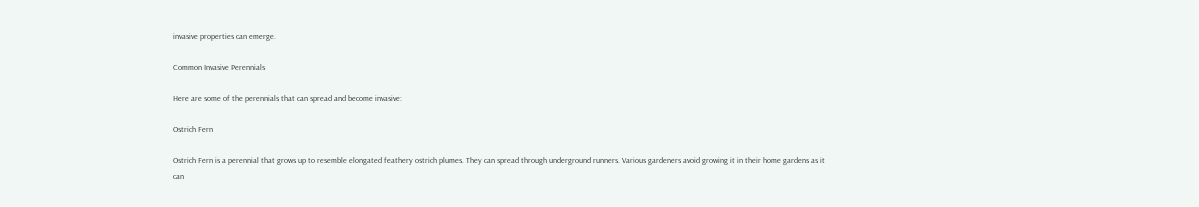invasive properties can emerge.

Common Invasive Perennials

Here are some of the perennials that can spread and become invasive:

Ostrich Fern

Ostrich Fern is a perennial that grows up to resemble elongated feathery ostrich plumes. They can spread through underground runners. Various gardeners avoid growing it in their home gardens as it can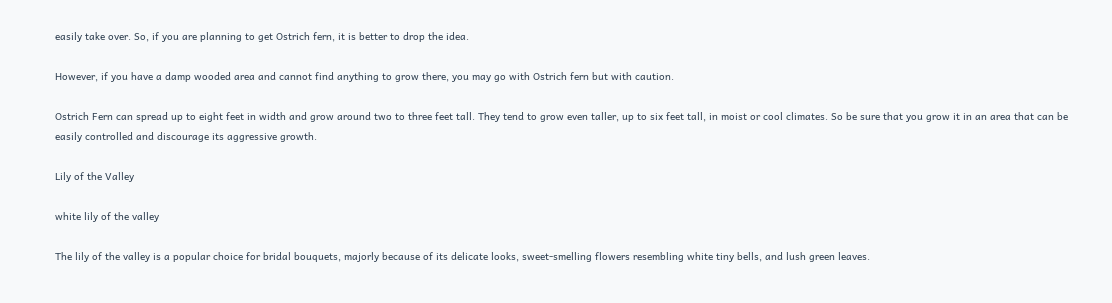easily take over. So, if you are planning to get Ostrich fern, it is better to drop the idea.

However, if you have a damp wooded area and cannot find anything to grow there, you may go with Ostrich fern but with caution.

Ostrich Fern can spread up to eight feet in width and grow around two to three feet tall. They tend to grow even taller, up to six feet tall, in moist or cool climates. So be sure that you grow it in an area that can be easily controlled and discourage its aggressive growth.

Lily of the Valley

white lily of the valley

The lily of the valley is a popular choice for bridal bouquets, majorly because of its delicate looks, sweet-smelling flowers resembling white tiny bells, and lush green leaves.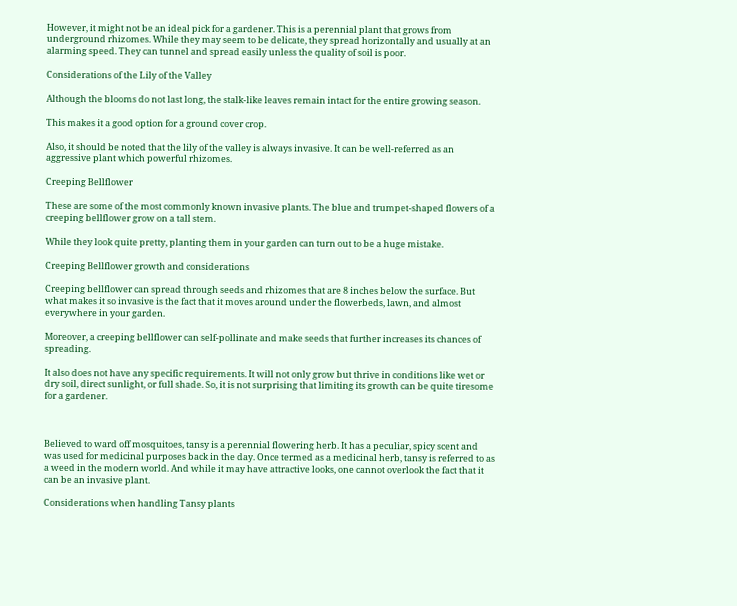However, it might not be an ideal pick for a gardener. This is a perennial plant that grows from underground rhizomes. While they may seem to be delicate, they spread horizontally and usually at an alarming speed. They can tunnel and spread easily unless the quality of soil is poor.

Considerations of the Lily of the Valley

Although the blooms do not last long, the stalk-like leaves remain intact for the entire growing season.

This makes it a good option for a ground cover crop.

Also, it should be noted that the lily of the valley is always invasive. It can be well-referred as an aggressive plant which powerful rhizomes.

Creeping Bellflower

These are some of the most commonly known invasive plants. The blue and trumpet-shaped flowers of a creeping bellflower grow on a tall stem.

While they look quite pretty, planting them in your garden can turn out to be a huge mistake.

Creeping Bellflower growth and considerations

Creeping bellflower can spread through seeds and rhizomes that are 8 inches below the surface. But what makes it so invasive is the fact that it moves around under the flowerbeds, lawn, and almost everywhere in your garden.

Moreover, a creeping bellflower can self-pollinate and make seeds that further increases its chances of spreading.

It also does not have any specific requirements. It will not only grow but thrive in conditions like wet or dry soil, direct sunlight, or full shade. So, it is not surprising that limiting its growth can be quite tiresome for a gardener.



Believed to ward off mosquitoes, tansy is a perennial flowering herb. It has a peculiar, spicy scent and was used for medicinal purposes back in the day. Once termed as a medicinal herb, tansy is referred to as a weed in the modern world. And while it may have attractive looks, one cannot overlook the fact that it can be an invasive plant.

Considerations when handling Tansy plants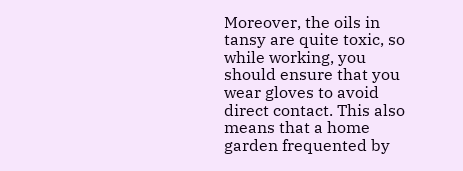Moreover, the oils in tansy are quite toxic, so while working, you should ensure that you wear gloves to avoid direct contact. This also means that a home garden frequented by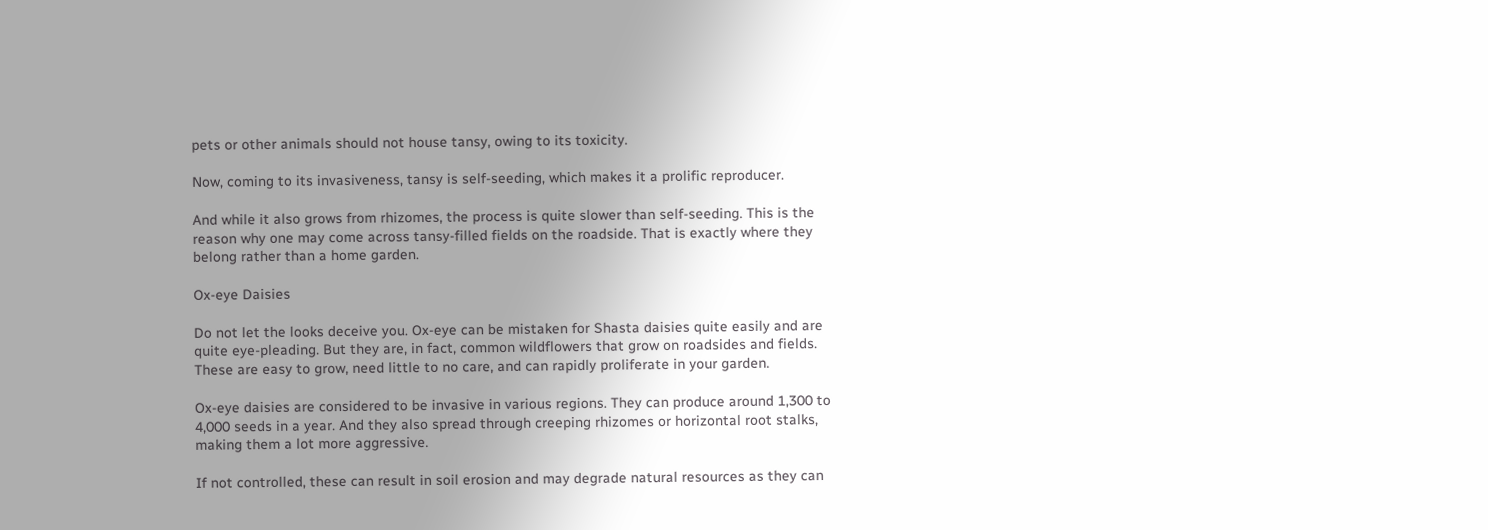pets or other animals should not house tansy, owing to its toxicity.

Now, coming to its invasiveness, tansy is self-seeding, which makes it a prolific reproducer.

And while it also grows from rhizomes, the process is quite slower than self-seeding. This is the reason why one may come across tansy-filled fields on the roadside. That is exactly where they belong rather than a home garden.

Ox-eye Daisies

Do not let the looks deceive you. Ox-eye can be mistaken for Shasta daisies quite easily and are quite eye-pleading. But they are, in fact, common wildflowers that grow on roadsides and fields. These are easy to grow, need little to no care, and can rapidly proliferate in your garden.

Ox-eye daisies are considered to be invasive in various regions. They can produce around 1,300 to 4,000 seeds in a year. And they also spread through creeping rhizomes or horizontal root stalks, making them a lot more aggressive.

If not controlled, these can result in soil erosion and may degrade natural resources as they can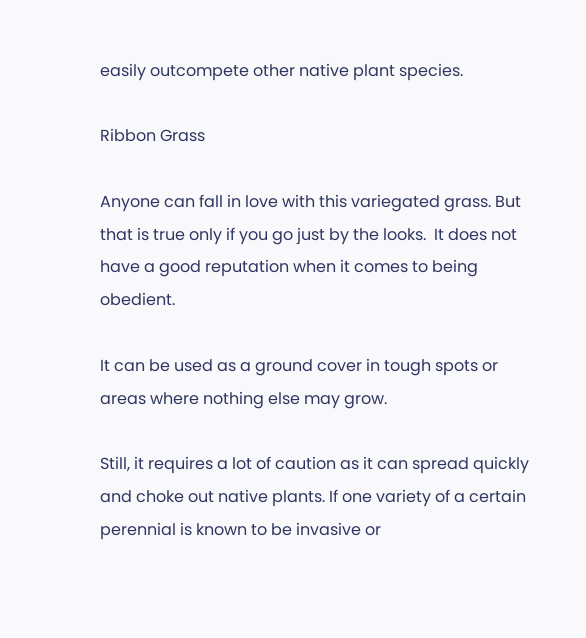easily outcompete other native plant species.

Ribbon Grass

Anyone can fall in love with this variegated grass. But that is true only if you go just by the looks.  It does not have a good reputation when it comes to being obedient.

It can be used as a ground cover in tough spots or areas where nothing else may grow.

Still, it requires a lot of caution as it can spread quickly and choke out native plants. If one variety of a certain perennial is known to be invasive or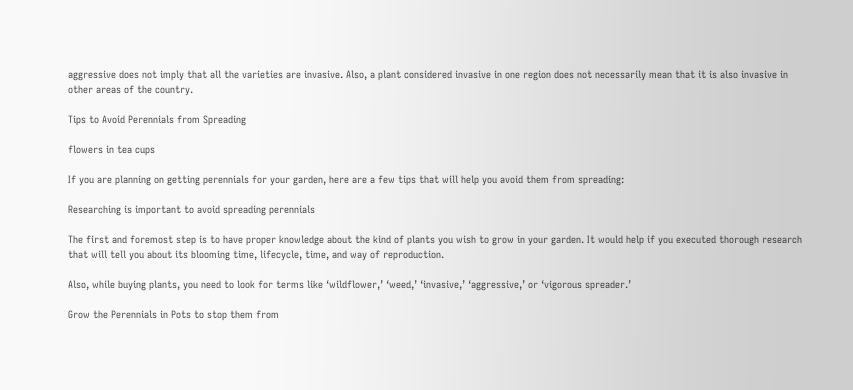aggressive does not imply that all the varieties are invasive. Also, a plant considered invasive in one region does not necessarily mean that it is also invasive in other areas of the country.

Tips to Avoid Perennials from Spreading

flowers in tea cups

If you are planning on getting perennials for your garden, here are a few tips that will help you avoid them from spreading:

Researching is important to avoid spreading perennials

The first and foremost step is to have proper knowledge about the kind of plants you wish to grow in your garden. It would help if you executed thorough research that will tell you about its blooming time, lifecycle, time, and way of reproduction.

Also, while buying plants, you need to look for terms like ‘wildflower,’ ‘weed,’ ‘invasive,’ ‘aggressive,’ or ‘vigorous spreader.’

Grow the Perennials in Pots to stop them from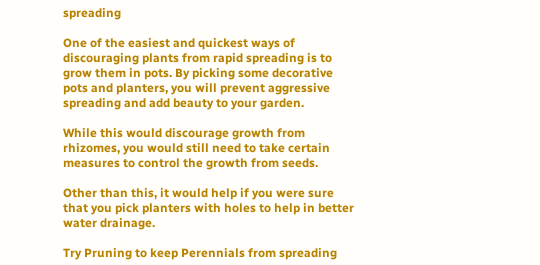spreading

One of the easiest and quickest ways of discouraging plants from rapid spreading is to grow them in pots. By picking some decorative pots and planters, you will prevent aggressive spreading and add beauty to your garden.

While this would discourage growth from rhizomes, you would still need to take certain measures to control the growth from seeds.

Other than this, it would help if you were sure that you pick planters with holes to help in better water drainage.

Try Pruning to keep Perennials from spreading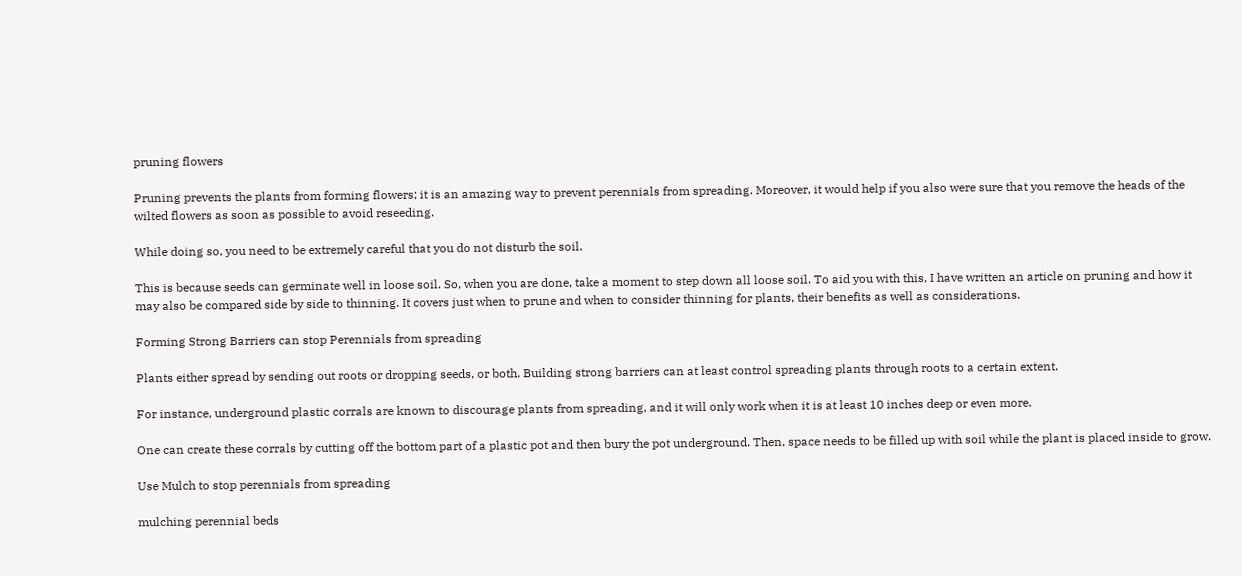pruning flowers

Pruning prevents the plants from forming flowers; it is an amazing way to prevent perennials from spreading. Moreover, it would help if you also were sure that you remove the heads of the wilted flowers as soon as possible to avoid reseeding.

While doing so, you need to be extremely careful that you do not disturb the soil.

This is because seeds can germinate well in loose soil. So, when you are done, take a moment to step down all loose soil. To aid you with this, I have written an article on pruning and how it may also be compared side by side to thinning. It covers just when to prune and when to consider thinning for plants, their benefits as well as considerations.

Forming Strong Barriers can stop Perennials from spreading

Plants either spread by sending out roots or dropping seeds, or both. Building strong barriers can at least control spreading plants through roots to a certain extent.

For instance, underground plastic corrals are known to discourage plants from spreading, and it will only work when it is at least 10 inches deep or even more.

One can create these corrals by cutting off the bottom part of a plastic pot and then bury the pot underground. Then, space needs to be filled up with soil while the plant is placed inside to grow.

Use Mulch to stop perennials from spreading

mulching perennial beds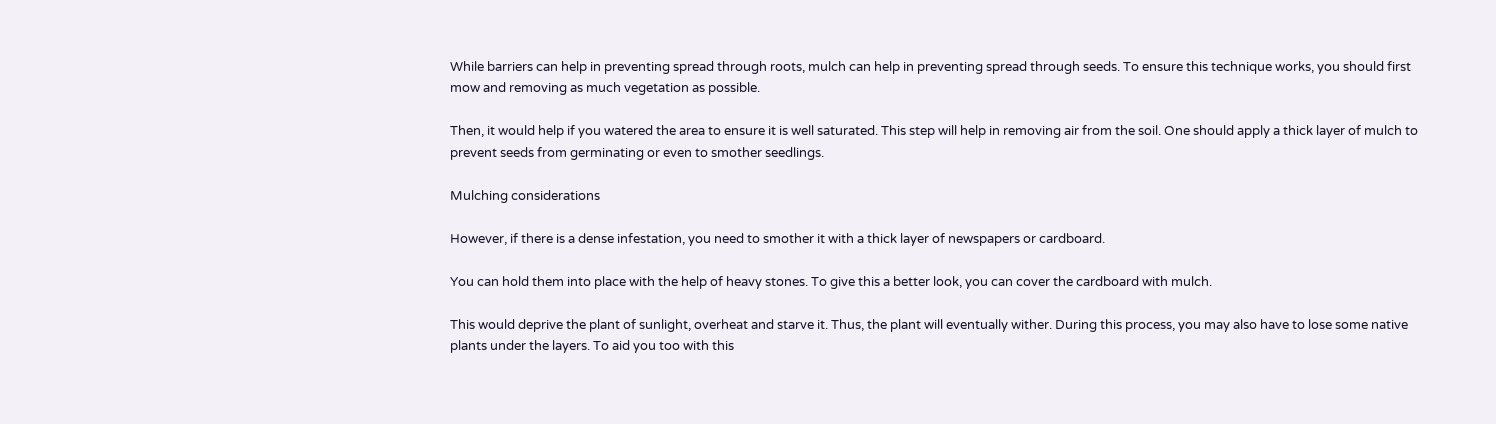While barriers can help in preventing spread through roots, mulch can help in preventing spread through seeds. To ensure this technique works, you should first mow and removing as much vegetation as possible.

Then, it would help if you watered the area to ensure it is well saturated. This step will help in removing air from the soil. One should apply a thick layer of mulch to prevent seeds from germinating or even to smother seedlings.

Mulching considerations

However, if there is a dense infestation, you need to smother it with a thick layer of newspapers or cardboard.

You can hold them into place with the help of heavy stones. To give this a better look, you can cover the cardboard with mulch.

This would deprive the plant of sunlight, overheat and starve it. Thus, the plant will eventually wither. During this process, you may also have to lose some native plants under the layers. To aid you too with this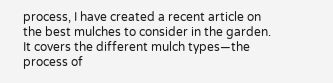process, I have created a recent article on the best mulches to consider in the garden. It covers the different mulch types—the process of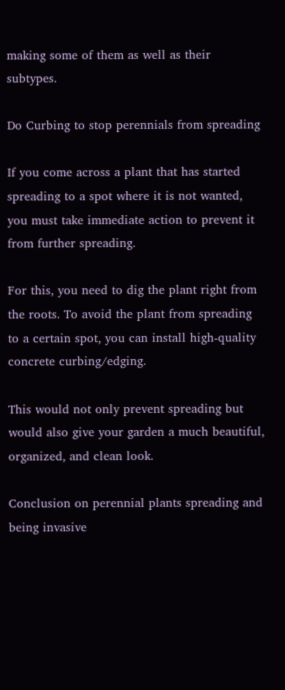making some of them as well as their subtypes.

Do Curbing to stop perennials from spreading

If you come across a plant that has started spreading to a spot where it is not wanted, you must take immediate action to prevent it from further spreading.

For this, you need to dig the plant right from the roots. To avoid the plant from spreading to a certain spot, you can install high-quality concrete curbing/edging.

This would not only prevent spreading but would also give your garden a much beautiful, organized, and clean look.

Conclusion on perennial plants spreading and being invasive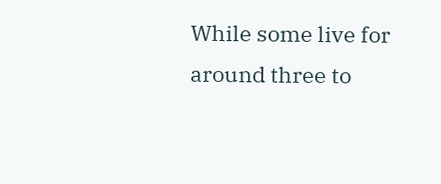While some live for around three to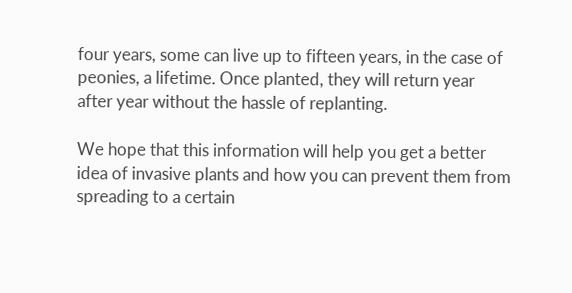four years, some can live up to fifteen years, in the case of peonies, a lifetime. Once planted, they will return year after year without the hassle of replanting.

We hope that this information will help you get a better idea of invasive plants and how you can prevent them from spreading to a certain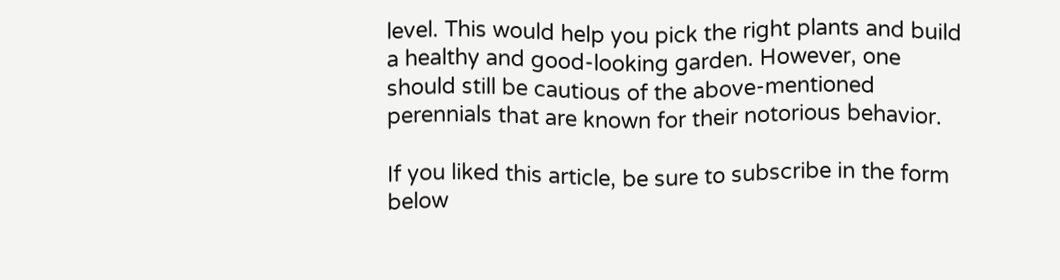level. This would help you pick the right plants and build a healthy and good-looking garden. However, one should still be cautious of the above-mentioned perennials that are known for their notorious behavior.

If you liked this article, be sure to subscribe in the form below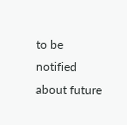to be notified about future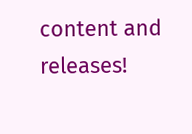content and releases!